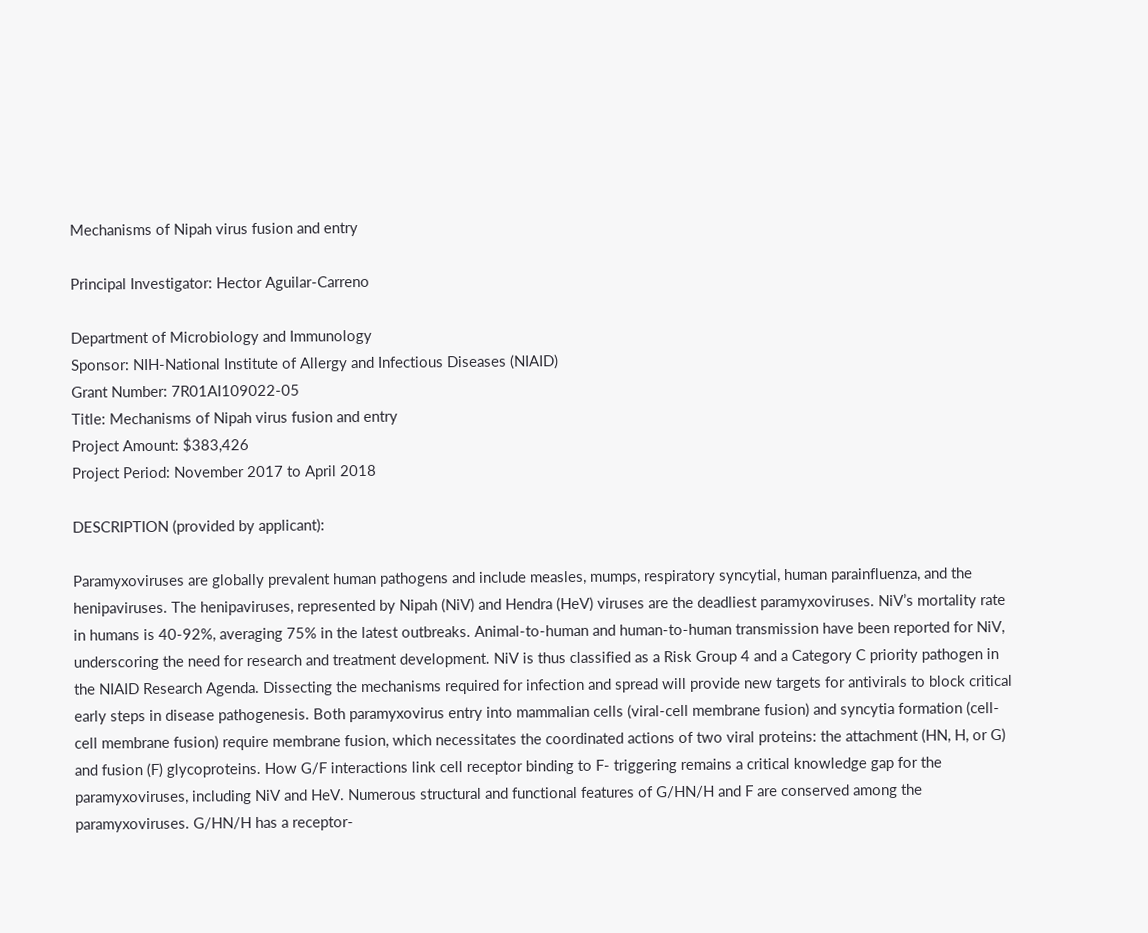Mechanisms of Nipah virus fusion and entry

Principal Investigator: Hector Aguilar-Carreno

Department of Microbiology and Immunology
Sponsor: NIH-National Institute of Allergy and Infectious Diseases (NIAID)
Grant Number: 7R01AI109022-05
Title: Mechanisms of Nipah virus fusion and entry
Project Amount: $383,426
Project Period: November 2017 to April 2018

DESCRIPTION (provided by applicant):

Paramyxoviruses are globally prevalent human pathogens and include measles, mumps, respiratory syncytial, human parainfluenza, and the henipaviruses. The henipaviruses, represented by Nipah (NiV) and Hendra (HeV) viruses are the deadliest paramyxoviruses. NiV’s mortality rate in humans is 40-92%, averaging 75% in the latest outbreaks. Animal-to-human and human-to-human transmission have been reported for NiV, underscoring the need for research and treatment development. NiV is thus classified as a Risk Group 4 and a Category C priority pathogen in the NIAID Research Agenda. Dissecting the mechanisms required for infection and spread will provide new targets for antivirals to block critical early steps in disease pathogenesis. Both paramyxovirus entry into mammalian cells (viral-cell membrane fusion) and syncytia formation (cell-cell membrane fusion) require membrane fusion, which necessitates the coordinated actions of two viral proteins: the attachment (HN, H, or G) and fusion (F) glycoproteins. How G/F interactions link cell receptor binding to F- triggering remains a critical knowledge gap for the paramyxoviruses, including NiV and HeV. Numerous structural and functional features of G/HN/H and F are conserved among the paramyxoviruses. G/HN/H has a receptor-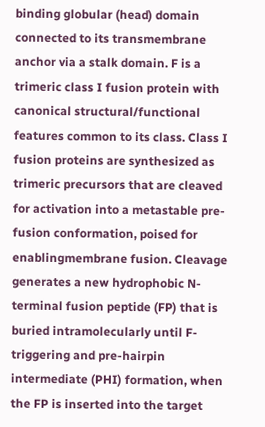binding globular (head) domain connected to its transmembrane anchor via a stalk domain. F is a trimeric class I fusion protein with canonical structural/functional features common to its class. Class I fusion proteins are synthesized as trimeric precursors that are cleaved for activation into a metastable pre-fusion conformation, poised for enablingmembrane fusion. Cleavage generates a new hydrophobic N-terminal fusion peptide (FP) that is buried intramolecularly until F-triggering and pre-hairpin intermediate (PHI) formation, when the FP is inserted into the target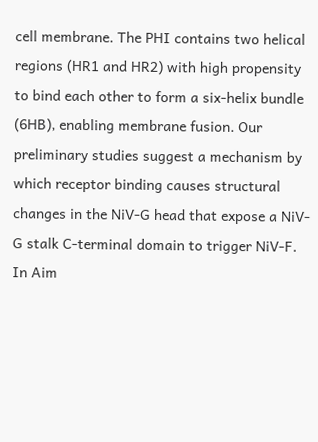cell membrane. The PHI contains two helical regions (HR1 and HR2) with high propensity to bind each other to form a six-helix bundle (6HB), enabling membrane fusion. Our preliminary studies suggest a mechanism by which receptor binding causes structural changes in the NiV-G head that expose a NiV-G stalk C-terminal domain to trigger NiV-F. In Aim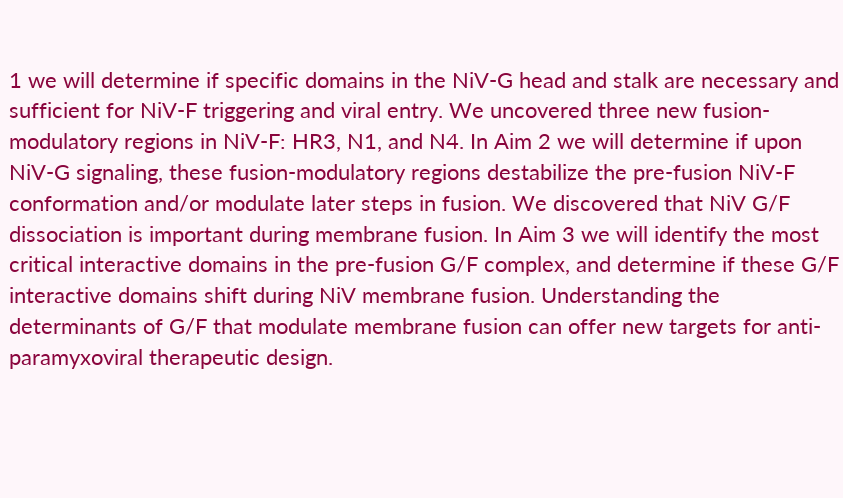1 we will determine if specific domains in the NiV-G head and stalk are necessary and sufficient for NiV-F triggering and viral entry. We uncovered three new fusion-modulatory regions in NiV-F: HR3, N1, and N4. In Aim 2 we will determine if upon NiV-G signaling, these fusion-modulatory regions destabilize the pre-fusion NiV-F conformation and/or modulate later steps in fusion. We discovered that NiV G/F dissociation is important during membrane fusion. In Aim 3 we will identify the most critical interactive domains in the pre-fusion G/F complex, and determine if these G/F interactive domains shift during NiV membrane fusion. Understanding the determinants of G/F that modulate membrane fusion can offer new targets for anti-paramyxoviral therapeutic design.